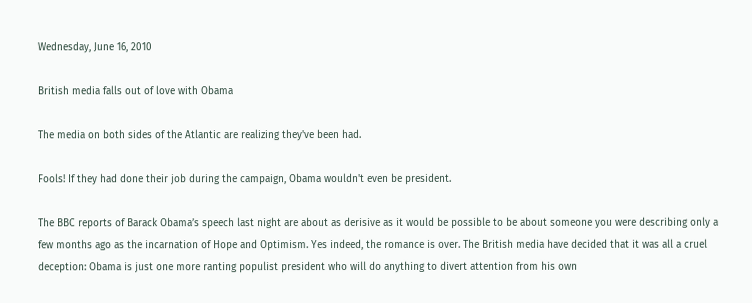Wednesday, June 16, 2010

British media falls out of love with Obama

The media on both sides of the Atlantic are realizing they've been had.

Fools! If they had done their job during the campaign, Obama wouldn't even be president.

The BBC reports of Barack Obama’s speech last night are about as derisive as it would be possible to be about someone you were describing only a few months ago as the incarnation of Hope and Optimism. Yes indeed, the romance is over. The British media have decided that it was all a cruel deception: Obama is just one more ranting populist president who will do anything to divert attention from his own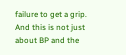failure to get a grip. And this is not just about BP and the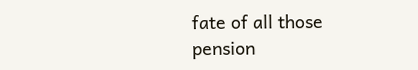fate of all those pension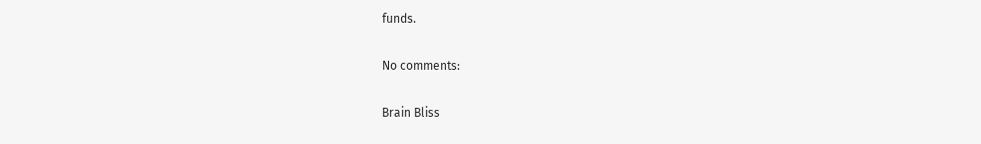funds.

No comments:

Brain Bliss